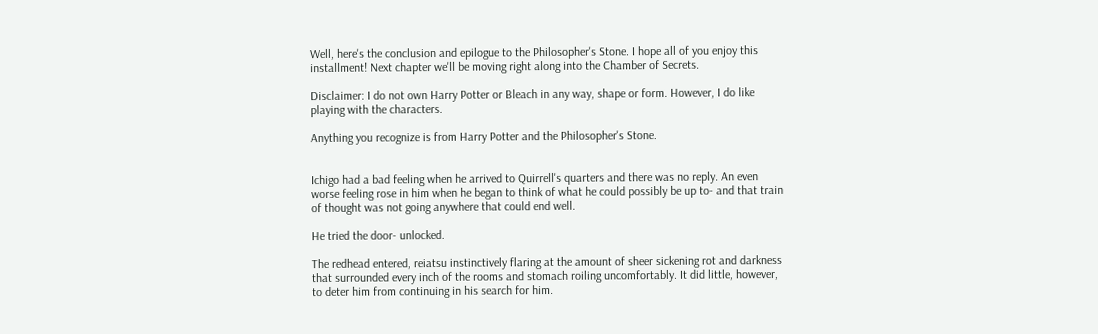Well, here's the conclusion and epilogue to the Philosopher's Stone. I hope all of you enjoy this installment! Next chapter we'll be moving right along into the Chamber of Secrets.

Disclaimer: I do not own Harry Potter or Bleach in any way, shape or form. However, I do like playing with the characters.

Anything you recognize is from Harry Potter and the Philosopher's Stone.


Ichigo had a bad feeling when he arrived to Quirrell's quarters and there was no reply. An even worse feeling rose in him when he began to think of what he could possibly be up to- and that train of thought was not going anywhere that could end well.

He tried the door- unlocked.

The redhead entered, reiatsu instinctively flaring at the amount of sheer sickening rot and darkness that surrounded every inch of the rooms and stomach roiling uncomfortably. It did little, however, to deter him from continuing in his search for him.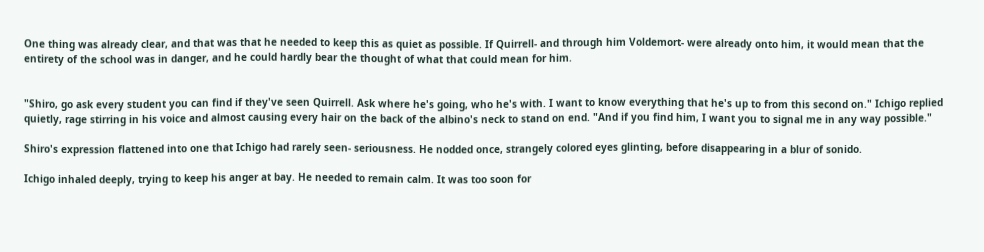One thing was already clear, and that was that he needed to keep this as quiet as possible. If Quirrell- and through him Voldemort- were already onto him, it would mean that the entirety of the school was in danger, and he could hardly bear the thought of what that could mean for him.


"Shiro, go ask every student you can find if they've seen Quirrell. Ask where he's going, who he's with. I want to know everything that he's up to from this second on." Ichigo replied quietly, rage stirring in his voice and almost causing every hair on the back of the albino's neck to stand on end. "And if you find him, I want you to signal me in any way possible."

Shiro's expression flattened into one that Ichigo had rarely seen- seriousness. He nodded once, strangely colored eyes glinting, before disappearing in a blur of sonido.

Ichigo inhaled deeply, trying to keep his anger at bay. He needed to remain calm. It was too soon for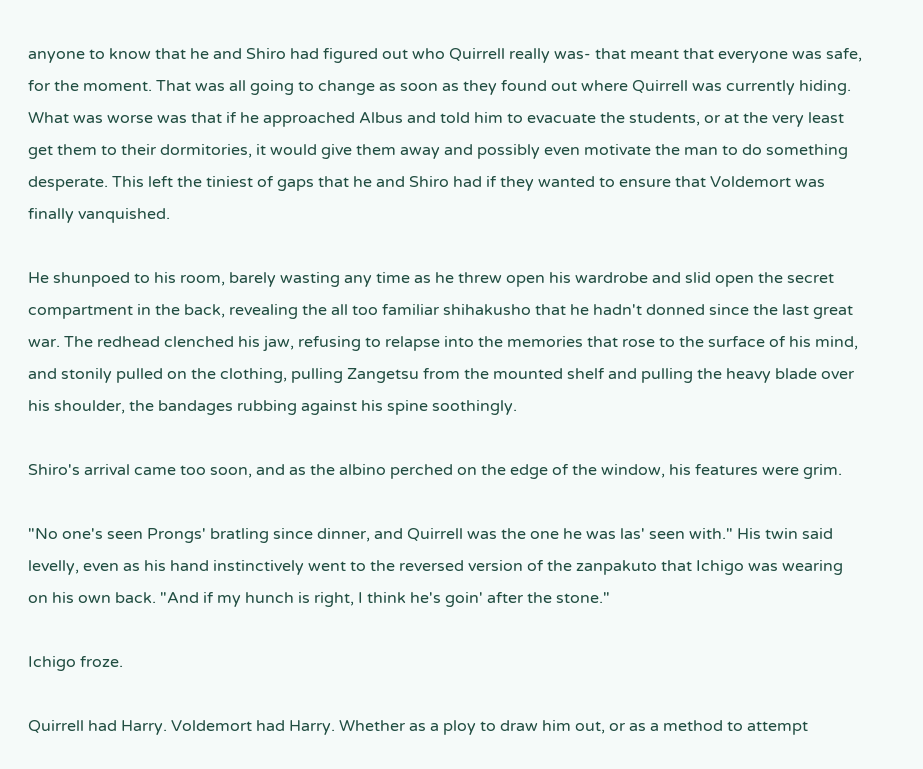anyone to know that he and Shiro had figured out who Quirrell really was- that meant that everyone was safe, for the moment. That was all going to change as soon as they found out where Quirrell was currently hiding. What was worse was that if he approached Albus and told him to evacuate the students, or at the very least get them to their dormitories, it would give them away and possibly even motivate the man to do something desperate. This left the tiniest of gaps that he and Shiro had if they wanted to ensure that Voldemort was finally vanquished.

He shunpoed to his room, barely wasting any time as he threw open his wardrobe and slid open the secret compartment in the back, revealing the all too familiar shihakusho that he hadn't donned since the last great war. The redhead clenched his jaw, refusing to relapse into the memories that rose to the surface of his mind, and stonily pulled on the clothing, pulling Zangetsu from the mounted shelf and pulling the heavy blade over his shoulder, the bandages rubbing against his spine soothingly.

Shiro's arrival came too soon, and as the albino perched on the edge of the window, his features were grim.

"No one's seen Prongs' bratling since dinner, and Quirrell was the one he was las' seen with." His twin said levelly, even as his hand instinctively went to the reversed version of the zanpakuto that Ichigo was wearing on his own back. "And if my hunch is right, I think he's goin' after the stone."

Ichigo froze.

Quirrell had Harry. Voldemort had Harry. Whether as a ploy to draw him out, or as a method to attempt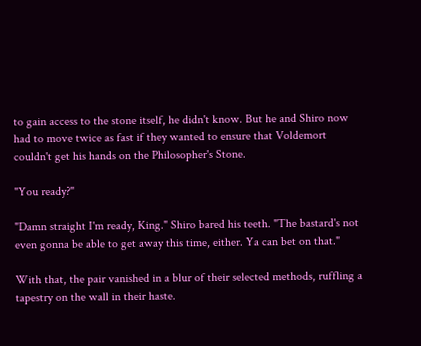to gain access to the stone itself, he didn't know. But he and Shiro now had to move twice as fast if they wanted to ensure that Voldemort couldn't get his hands on the Philosopher's Stone.

"You ready?"

"Damn straight I'm ready, King." Shiro bared his teeth. "The bastard's not even gonna be able to get away this time, either. Ya can bet on that."

With that, the pair vanished in a blur of their selected methods, ruffling a tapestry on the wall in their haste.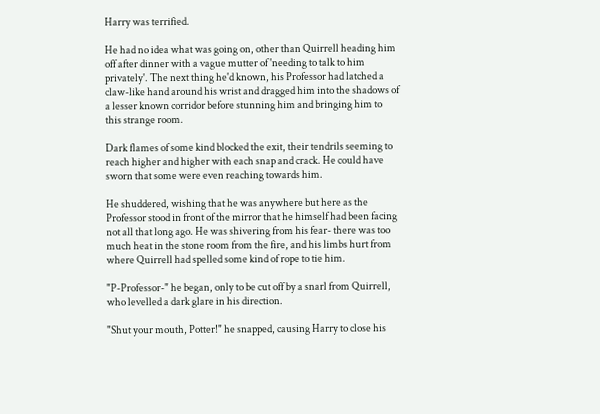Harry was terrified.

He had no idea what was going on, other than Quirrell heading him off after dinner with a vague mutter of 'needing to talk to him privately'. The next thing he'd known, his Professor had latched a claw-like hand around his wrist and dragged him into the shadows of a lesser known corridor before stunning him and bringing him to this strange room.

Dark flames of some kind blocked the exit, their tendrils seeming to reach higher and higher with each snap and crack. He could have sworn that some were even reaching towards him.

He shuddered, wishing that he was anywhere but here as the Professor stood in front of the mirror that he himself had been facing not all that long ago. He was shivering from his fear- there was too much heat in the stone room from the fire, and his limbs hurt from where Quirrell had spelled some kind of rope to tie him.

"P-Professor-" he began, only to be cut off by a snarl from Quirrell, who levelled a dark glare in his direction.

"Shut your mouth, Potter!" he snapped, causing Harry to close his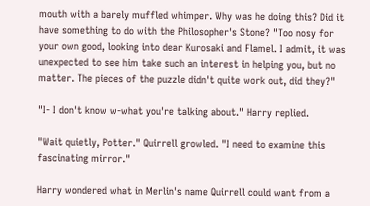mouth with a barely muffled whimper. Why was he doing this? Did it have something to do with the Philosopher's Stone? "Too nosy for your own good, looking into dear Kurosaki and Flamel. I admit, it was unexpected to see him take such an interest in helping you, but no matter. The pieces of the puzzle didn't quite work out, did they?"

"I- I don't know w-what you're talking about." Harry replied.

"Wait quietly, Potter." Quirrell growled. "I need to examine this fascinating mirror."

Harry wondered what in Merlin's name Quirrell could want from a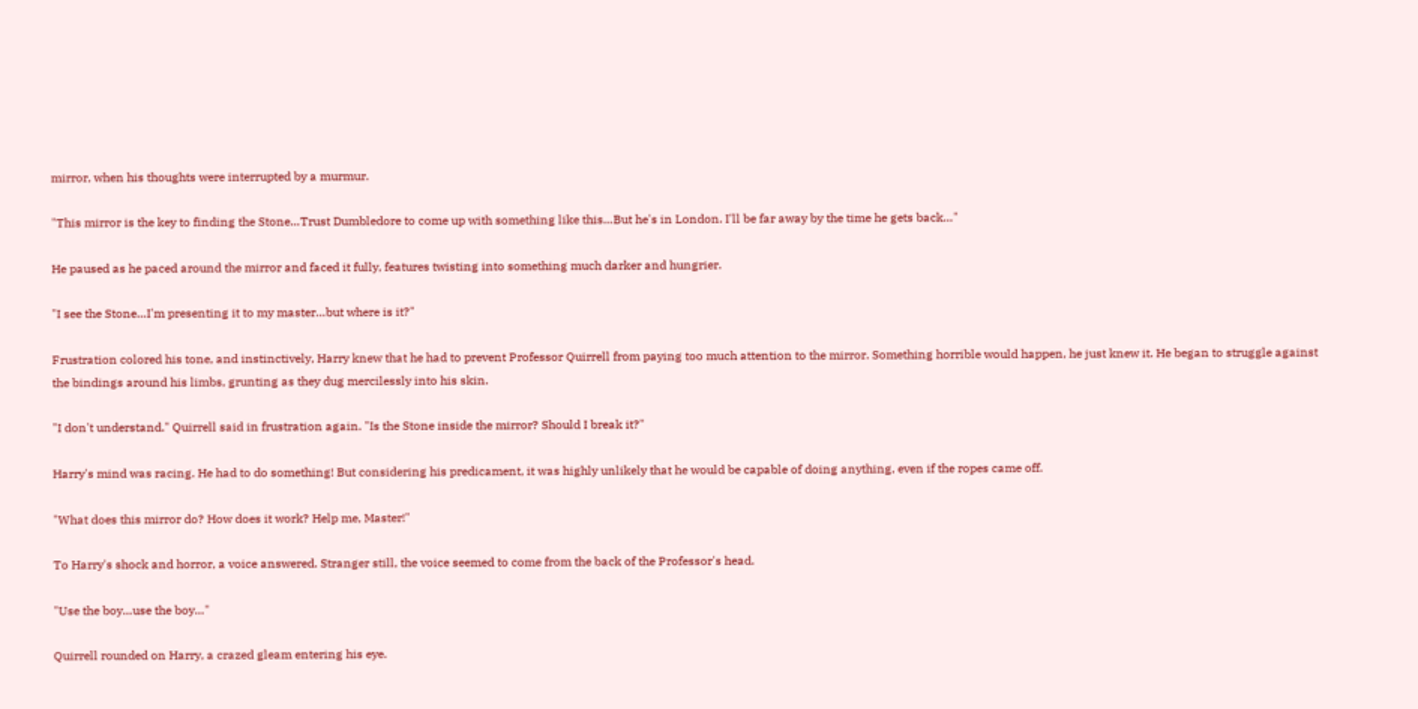mirror, when his thoughts were interrupted by a murmur.

"This mirror is the key to finding the Stone…Trust Dumbledore to come up with something like this…But he's in London. I'll be far away by the time he gets back…"

He paused as he paced around the mirror and faced it fully, features twisting into something much darker and hungrier.

"I see the Stone…I'm presenting it to my master…but where is it?"

Frustration colored his tone, and instinctively, Harry knew that he had to prevent Professor Quirrell from paying too much attention to the mirror. Something horrible would happen, he just knew it. He began to struggle against the bindings around his limbs, grunting as they dug mercilessly into his skin.

"I don't understand." Quirrell said in frustration again. "Is the Stone inside the mirror? Should I break it?"

Harry's mind was racing. He had to do something! But considering his predicament, it was highly unlikely that he would be capable of doing anything, even if the ropes came off.

"What does this mirror do? How does it work? Help me, Master!"

To Harry's shock and horror, a voice answered. Stranger still, the voice seemed to come from the back of the Professor's head.

"Use the boy…use the boy…"

Quirrell rounded on Harry, a crazed gleam entering his eye.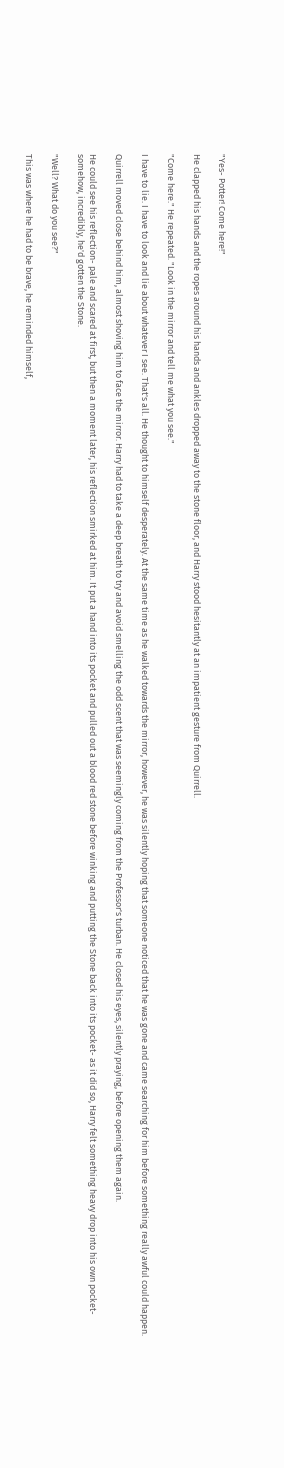"Yes- Potter! Come here!"

He clapped his hands and the ropes around his hands and ankles dropped away to the stone floor, and Harry stood hesitantly at an impatient gesture from Quirrell.

"Come here." He repeated. "Look in the mirror and tell me what you see."

I have to lie. I have to look and lie about whatever I see. That's all. He thought to himself desperately. At the same time as he walked towards the mirror, however, he was silently hoping that someone noticed that he was gone and came searching for him before something really awful could happen.

Quirrell moved close behind him, almost shoving him to face the mirror. Harry had to take a deep breath to try and avoid smelling the odd scent that was seemingly coming from the Professor's turban. He closed his eyes, silently praying, before opening them again.

He could see his reflection- pale and scared at first, but then a moment later, his reflection smirked at him. It put a hand into its pocket and pulled out a blood red stone before winking and putting the Stone back into its pocket- as it did so, Harry felt something heavy drop into his own pocket- somehow, incredibly, he'd gotten the Stone.

"Well? What do you see?"

This was where he had to be brave, he reminded himself,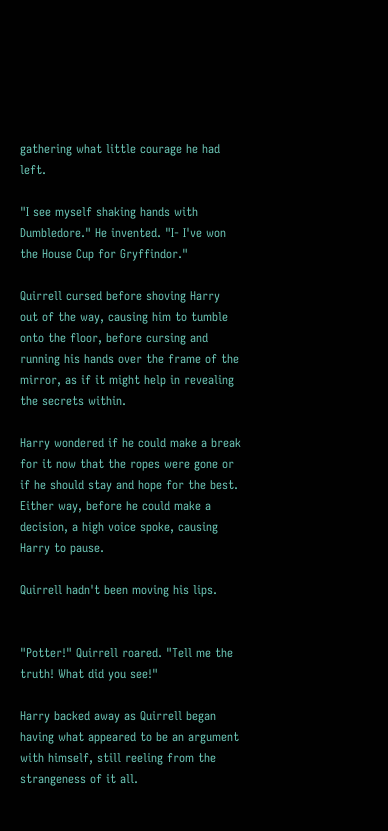gathering what little courage he had left.

"I see myself shaking hands with Dumbledore." He invented. "I- I've won the House Cup for Gryffindor."

Quirrell cursed before shoving Harry out of the way, causing him to tumble onto the floor, before cursing and running his hands over the frame of the mirror, as if it might help in revealing the secrets within.

Harry wondered if he could make a break for it now that the ropes were gone or if he should stay and hope for the best. Either way, before he could make a decision, a high voice spoke, causing Harry to pause.

Quirrell hadn't been moving his lips.


"Potter!" Quirrell roared. "Tell me the truth! What did you see!"

Harry backed away as Quirrell began having what appeared to be an argument with himself, still reeling from the strangeness of it all.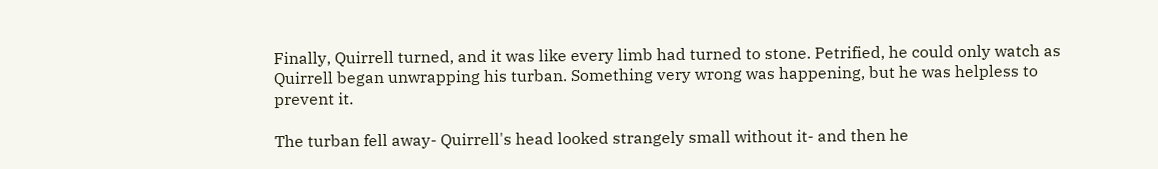Finally, Quirrell turned, and it was like every limb had turned to stone. Petrified, he could only watch as Quirrell began unwrapping his turban. Something very wrong was happening, but he was helpless to prevent it.

The turban fell away- Quirrell's head looked strangely small without it- and then he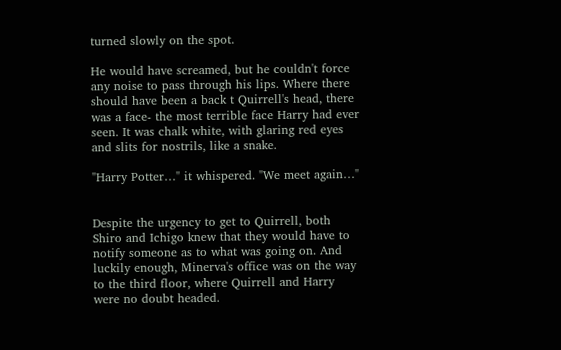turned slowly on the spot.

He would have screamed, but he couldn't force any noise to pass through his lips. Where there should have been a back t Quirrell's head, there was a face- the most terrible face Harry had ever seen. It was chalk white, with glaring red eyes and slits for nostrils, like a snake.

"Harry Potter…" it whispered. "We meet again…"


Despite the urgency to get to Quirrell, both Shiro and Ichigo knew that they would have to notify someone as to what was going on. And luckily enough, Minerva's office was on the way to the third floor, where Quirrell and Harry were no doubt headed.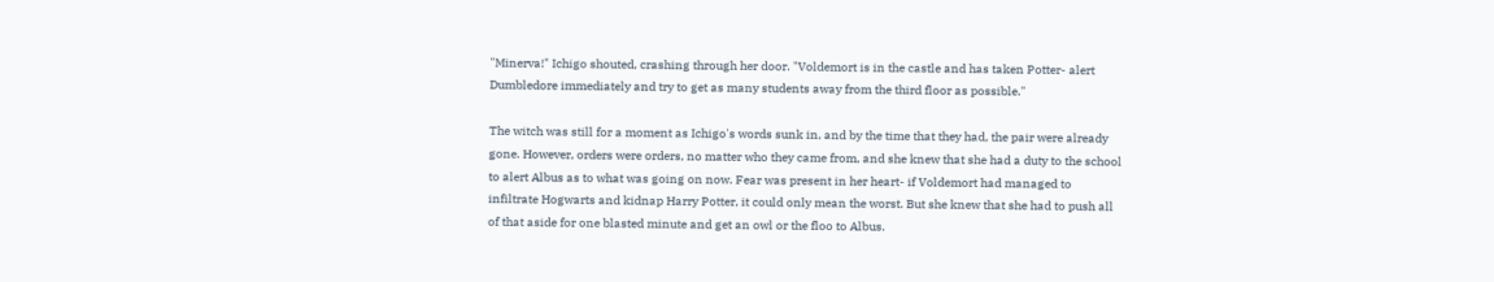"Minerva!" Ichigo shouted, crashing through her door. "Voldemort is in the castle and has taken Potter- alert Dumbledore immediately and try to get as many students away from the third floor as possible."

The witch was still for a moment as Ichigo's words sunk in, and by the time that they had, the pair were already gone. However, orders were orders, no matter who they came from, and she knew that she had a duty to the school to alert Albus as to what was going on now. Fear was present in her heart- if Voldemort had managed to infiltrate Hogwarts and kidnap Harry Potter, it could only mean the worst. But she knew that she had to push all of that aside for one blasted minute and get an owl or the floo to Albus.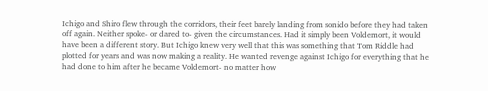Ichigo and Shiro flew through the corridors, their feet barely landing from sonido before they had taken off again. Neither spoke- or dared to- given the circumstances. Had it simply been Voldemort, it would have been a different story. But Ichigo knew very well that this was something that Tom Riddle had plotted for years and was now making a reality. He wanted revenge against Ichigo for everything that he had done to him after he became Voldemort- no matter how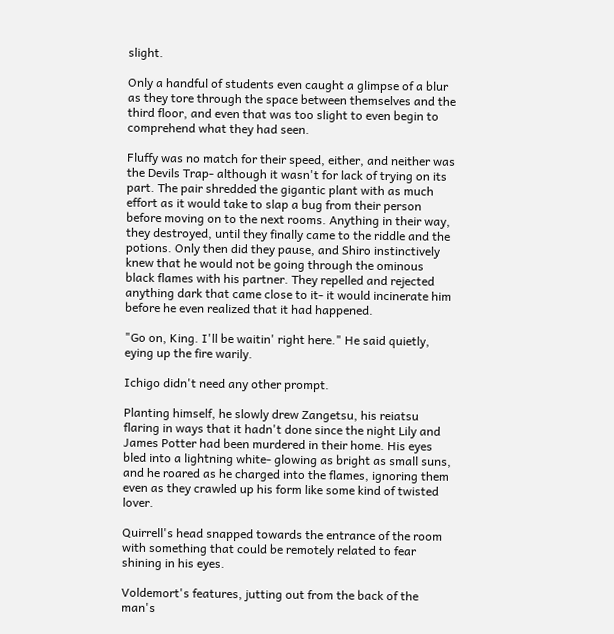slight.

Only a handful of students even caught a glimpse of a blur as they tore through the space between themselves and the third floor, and even that was too slight to even begin to comprehend what they had seen.

Fluffy was no match for their speed, either, and neither was the Devils Trap- although it wasn't for lack of trying on its part. The pair shredded the gigantic plant with as much effort as it would take to slap a bug from their person before moving on to the next rooms. Anything in their way, they destroyed, until they finally came to the riddle and the potions. Only then did they pause, and Shiro instinctively knew that he would not be going through the ominous black flames with his partner. They repelled and rejected anything dark that came close to it- it would incinerate him before he even realized that it had happened.

"Go on, King. I'll be waitin' right here." He said quietly, eying up the fire warily.

Ichigo didn't need any other prompt.

Planting himself, he slowly drew Zangetsu, his reiatsu flaring in ways that it hadn't done since the night Lily and James Potter had been murdered in their home. His eyes bled into a lightning white- glowing as bright as small suns, and he roared as he charged into the flames, ignoring them even as they crawled up his form like some kind of twisted lover.

Quirrell's head snapped towards the entrance of the room with something that could be remotely related to fear shining in his eyes.

Voldemort's features, jutting out from the back of the man's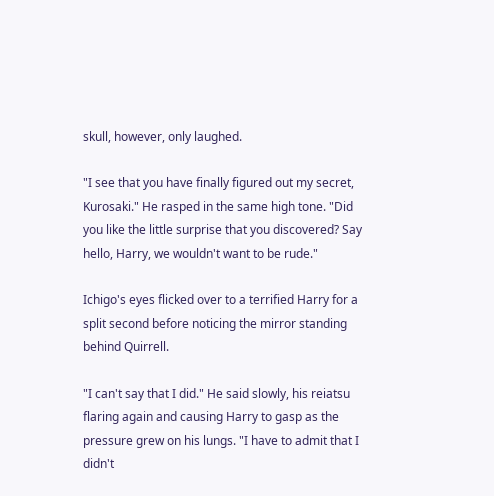skull, however, only laughed.

"I see that you have finally figured out my secret, Kurosaki." He rasped in the same high tone. "Did you like the little surprise that you discovered? Say hello, Harry, we wouldn't want to be rude."

Ichigo's eyes flicked over to a terrified Harry for a split second before noticing the mirror standing behind Quirrell.

"I can't say that I did." He said slowly, his reiatsu flaring again and causing Harry to gasp as the pressure grew on his lungs. "I have to admit that I didn't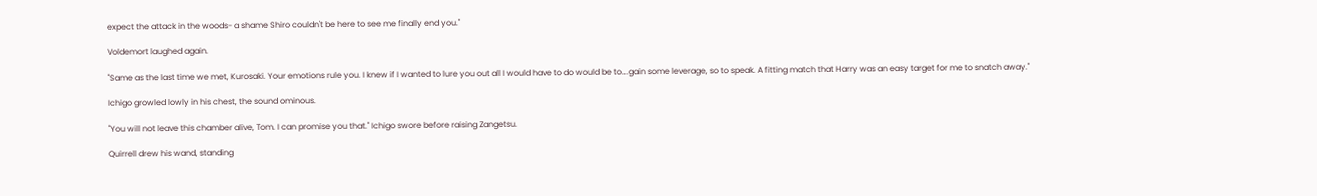expect the attack in the woods- a shame Shiro couldn't be here to see me finally end you."

Voldemort laughed again.

"Same as the last time we met, Kurosaki. Your emotions rule you. I knew if I wanted to lure you out all I would have to do would be to….gain some leverage, so to speak. A fitting match that Harry was an easy target for me to snatch away."

Ichigo growled lowly in his chest, the sound ominous.

"You will not leave this chamber alive, Tom. I can promise you that." Ichigo swore before raising Zangetsu.

Quirrell drew his wand, standing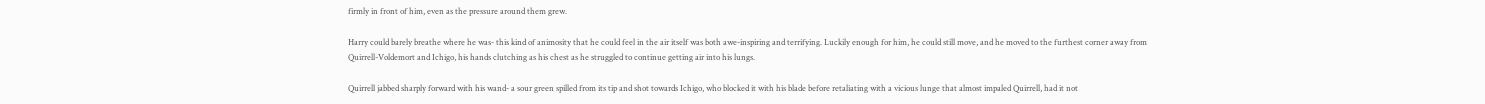firmly in front of him, even as the pressure around them grew.

Harry could barely breathe where he was- this kind of animosity that he could feel in the air itself was both awe-inspiring and terrifying. Luckily enough for him, he could still move, and he moved to the furthest corner away from Quirrell-Voldemort and Ichigo, his hands clutching as his chest as he struggled to continue getting air into his lungs.

Quirrell jabbed sharply forward with his wand- a sour green spilled from its tip and shot towards Ichigo, who blocked it with his blade before retaliating with a vicious lunge that almost impaled Quirrell, had it not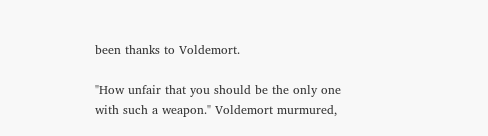been thanks to Voldemort.

"How unfair that you should be the only one with such a weapon." Voldemort murmured,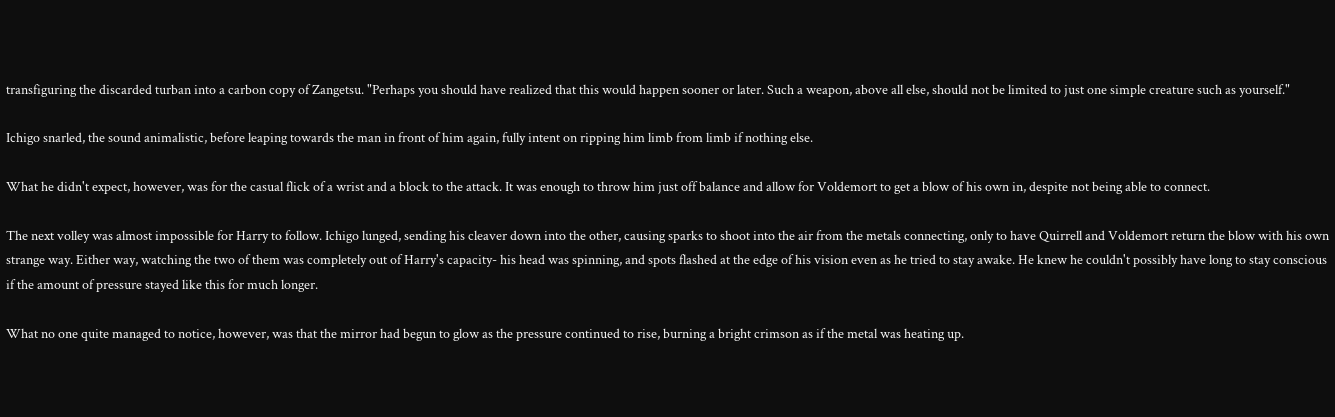transfiguring the discarded turban into a carbon copy of Zangetsu. "Perhaps you should have realized that this would happen sooner or later. Such a weapon, above all else, should not be limited to just one simple creature such as yourself."

Ichigo snarled, the sound animalistic, before leaping towards the man in front of him again, fully intent on ripping him limb from limb if nothing else.

What he didn't expect, however, was for the casual flick of a wrist and a block to the attack. It was enough to throw him just off balance and allow for Voldemort to get a blow of his own in, despite not being able to connect.

The next volley was almost impossible for Harry to follow. Ichigo lunged, sending his cleaver down into the other, causing sparks to shoot into the air from the metals connecting, only to have Quirrell and Voldemort return the blow with his own strange way. Either way, watching the two of them was completely out of Harry's capacity- his head was spinning, and spots flashed at the edge of his vision even as he tried to stay awake. He knew he couldn't possibly have long to stay conscious if the amount of pressure stayed like this for much longer.

What no one quite managed to notice, however, was that the mirror had begun to glow as the pressure continued to rise, burning a bright crimson as if the metal was heating up.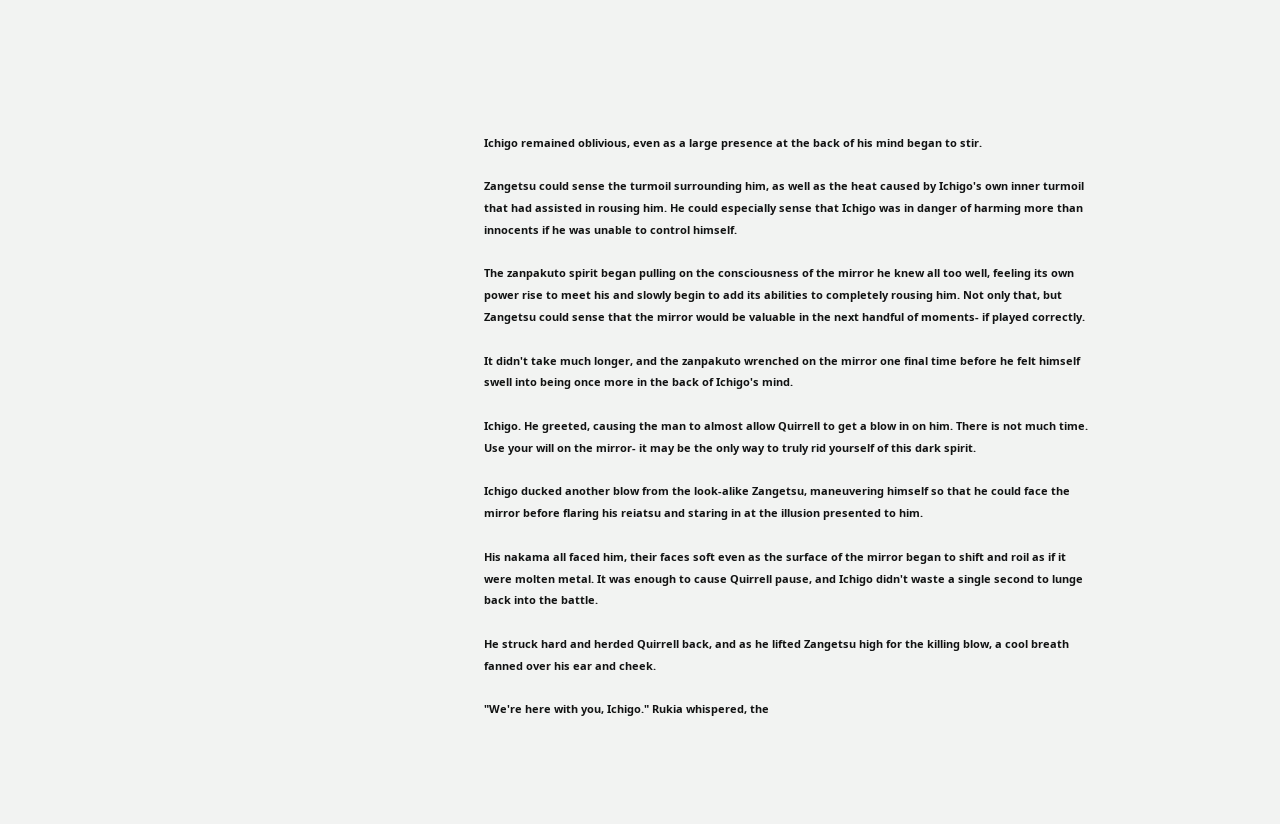Ichigo remained oblivious, even as a large presence at the back of his mind began to stir.

Zangetsu could sense the turmoil surrounding him, as well as the heat caused by Ichigo's own inner turmoil that had assisted in rousing him. He could especially sense that Ichigo was in danger of harming more than innocents if he was unable to control himself.

The zanpakuto spirit began pulling on the consciousness of the mirror he knew all too well, feeling its own power rise to meet his and slowly begin to add its abilities to completely rousing him. Not only that, but Zangetsu could sense that the mirror would be valuable in the next handful of moments- if played correctly.

It didn't take much longer, and the zanpakuto wrenched on the mirror one final time before he felt himself swell into being once more in the back of Ichigo's mind.

Ichigo. He greeted, causing the man to almost allow Quirrell to get a blow in on him. There is not much time. Use your will on the mirror- it may be the only way to truly rid yourself of this dark spirit.

Ichigo ducked another blow from the look-alike Zangetsu, maneuvering himself so that he could face the mirror before flaring his reiatsu and staring in at the illusion presented to him.

His nakama all faced him, their faces soft even as the surface of the mirror began to shift and roil as if it were molten metal. It was enough to cause Quirrell pause, and Ichigo didn't waste a single second to lunge back into the battle.

He struck hard and herded Quirrell back, and as he lifted Zangetsu high for the killing blow, a cool breath fanned over his ear and cheek.

"We're here with you, Ichigo." Rukia whispered, the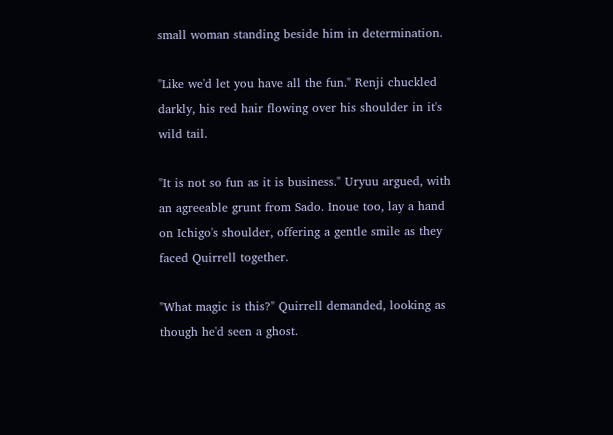small woman standing beside him in determination.

"Like we'd let you have all the fun." Renji chuckled darkly, his red hair flowing over his shoulder in it's wild tail.

"It is not so fun as it is business." Uryuu argued, with an agreeable grunt from Sado. Inoue too, lay a hand on Ichigo's shoulder, offering a gentle smile as they faced Quirrell together.

"What magic is this?" Quirrell demanded, looking as though he'd seen a ghost.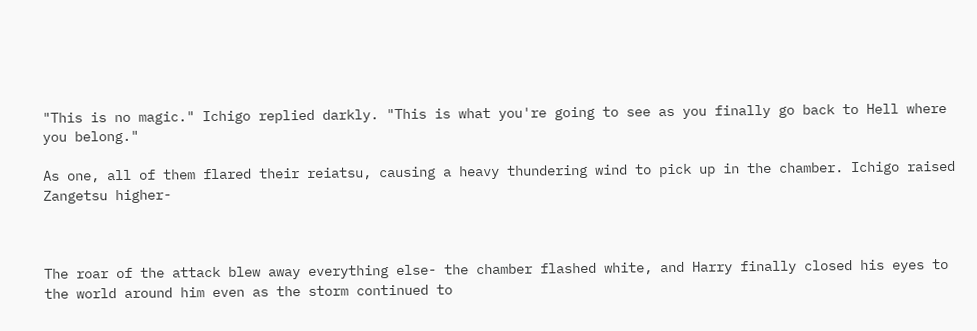"This is no magic." Ichigo replied darkly. "This is what you're going to see as you finally go back to Hell where you belong."

As one, all of them flared their reiatsu, causing a heavy thundering wind to pick up in the chamber. Ichigo raised Zangetsu higher-



The roar of the attack blew away everything else- the chamber flashed white, and Harry finally closed his eyes to the world around him even as the storm continued to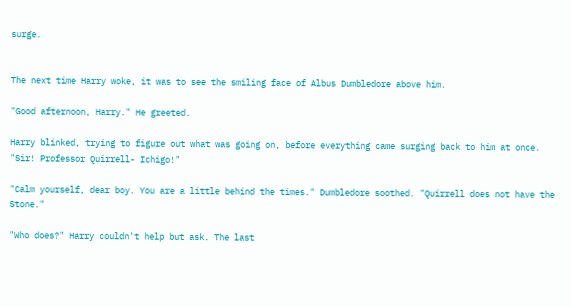surge.


The next time Harry woke, it was to see the smiling face of Albus Dumbledore above him.

"Good afternoon, Harry." He greeted.

Harry blinked, trying to figure out what was going on, before everything came surging back to him at once. "Sir! Professor Quirrell- Ichigo!"

"Calm yourself, dear boy. You are a little behind the times." Dumbledore soothed. "Quirrell does not have the Stone."

"Who does?" Harry couldn't help but ask. The last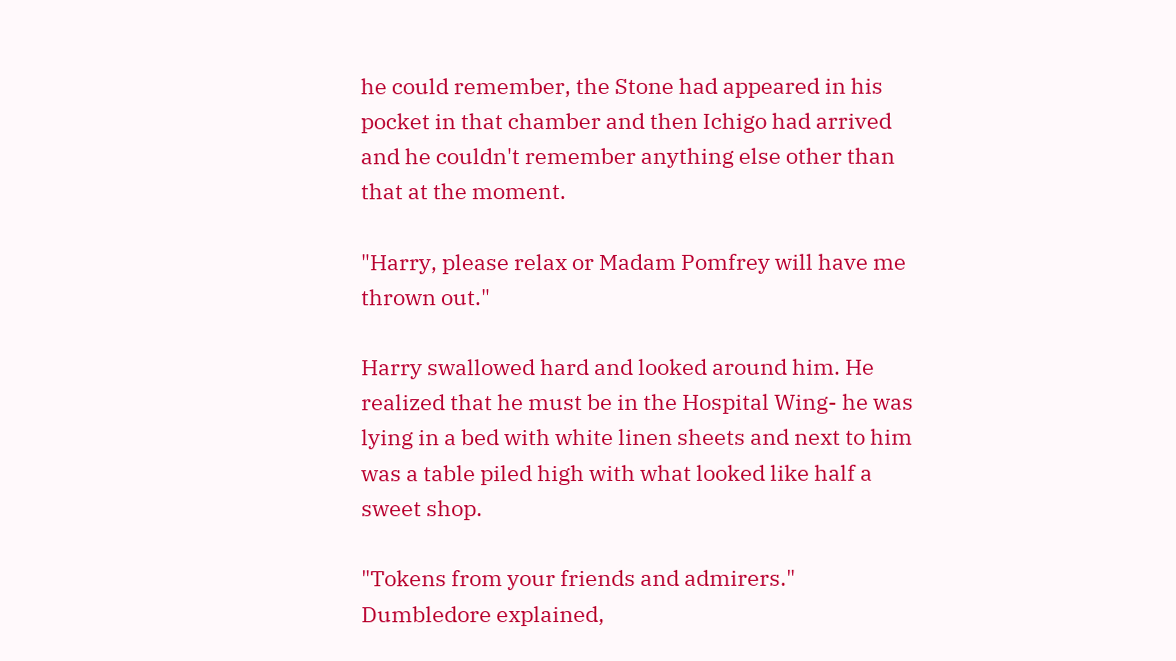he could remember, the Stone had appeared in his pocket in that chamber and then Ichigo had arrived and he couldn't remember anything else other than that at the moment.

"Harry, please relax or Madam Pomfrey will have me thrown out."

Harry swallowed hard and looked around him. He realized that he must be in the Hospital Wing- he was lying in a bed with white linen sheets and next to him was a table piled high with what looked like half a sweet shop.

"Tokens from your friends and admirers." Dumbledore explained,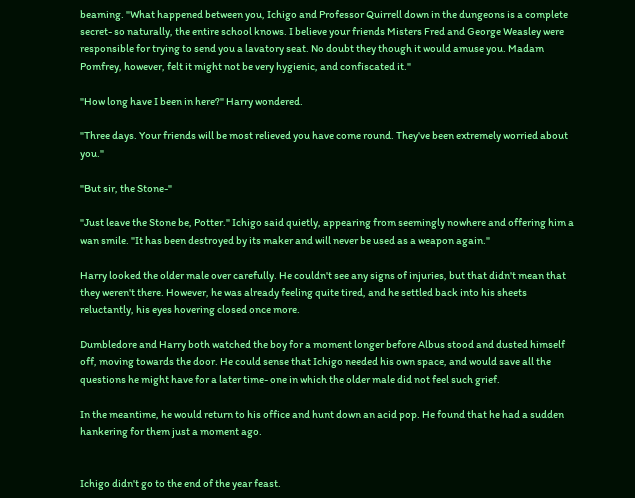beaming. "What happened between you, Ichigo and Professor Quirrell down in the dungeons is a complete secret- so naturally, the entire school knows. I believe your friends Misters Fred and George Weasley were responsible for trying to send you a lavatory seat. No doubt they though it would amuse you. Madam Pomfrey, however, felt it might not be very hygienic, and confiscated it."

"How long have I been in here?" Harry wondered.

"Three days. Your friends will be most relieved you have come round. They've been extremely worried about you."

"But sir, the Stone-"

"Just leave the Stone be, Potter." Ichigo said quietly, appearing from seemingly nowhere and offering him a wan smile. "It has been destroyed by its maker and will never be used as a weapon again."

Harry looked the older male over carefully. He couldn't see any signs of injuries, but that didn't mean that they weren't there. However, he was already feeling quite tired, and he settled back into his sheets reluctantly, his eyes hovering closed once more.

Dumbledore and Harry both watched the boy for a moment longer before Albus stood and dusted himself off, moving towards the door. He could sense that Ichigo needed his own space, and would save all the questions he might have for a later time- one in which the older male did not feel such grief.

In the meantime, he would return to his office and hunt down an acid pop. He found that he had a sudden hankering for them just a moment ago.


Ichigo didn't go to the end of the year feast.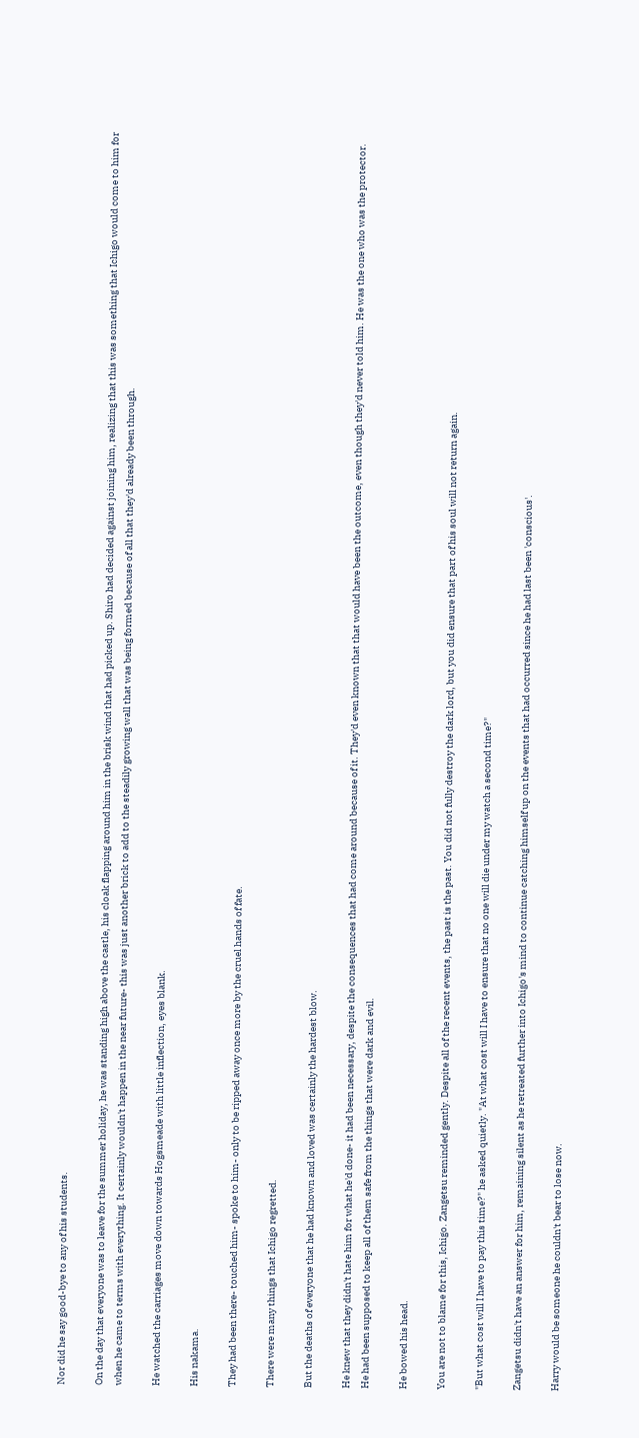Nor did he say good-bye to any of his students.

On the day that everyone was to leave for the summer holiday, he was standing high above the castle, his cloak flapping around him in the brisk wind that had picked up. Shiro had decided against joining him, realizing that this was something that Ichigo would come to him for when he came to terms with everything. It certainly wouldn't happen in the near future- this was just another brick to add to the steadily growing wall that was being formed because of all that they'd already been through.

He watched the carriages move down towards Hogsmeade with little inflection, eyes blank.

His nakama.

They had been there- touched him- spoke to him- only to be ripped away once more by the cruel hands of fate.

There were many things that Ichigo regretted.

But the deaths of everyone that he had known and loved was certainly the hardest blow.

He knew that they didn't hate him for what he'd done- it had been necessary, despite the consequences that had come around because of it. They'd even known that that would have been the outcome, even though they'd never told him. He was the one who was the protector. He had been supposed to keep all of them safe from the things that were dark and evil.

He bowed his head.

You are not to blame for this, Ichigo. Zangetsu reminded gently. Despite all of the recent events, the past is the past. You did not fully destroy the dark lord, but you did ensure that part of his soul will not return again.

"But what cost will I have to pay this time?" he asked quietly. "At what cost will I have to ensure that no one will die under my watch a second time?"

Zangetsu didn't have an answer for him, remaining silent as he retreated further into Ichigo's mind to continue catching himself up on the events that had occurred since he had last been 'conscious'.

Harry would be someone he couldn't bear to lose now.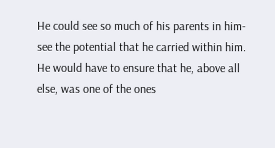He could see so much of his parents in him- see the potential that he carried within him. He would have to ensure that he, above all else, was one of the ones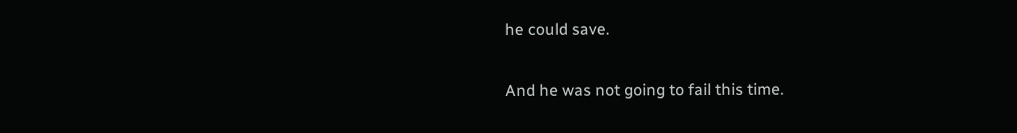he could save.

And he was not going to fail this time.